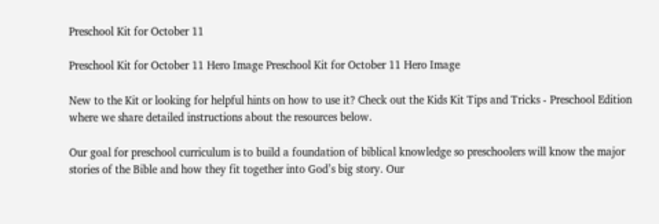Preschool Kit for October 11

Preschool Kit for October 11 Hero Image Preschool Kit for October 11 Hero Image

New to the Kit or looking for helpful hints on how to use it? Check out the Kids Kit Tips and Tricks - Preschool Edition where we share detailed instructions about the resources below.

Our goal for preschool curriculum is to build a foundation of biblical knowledge so preschoolers will know the major stories of the Bible and how they fit together into God’s big story. Our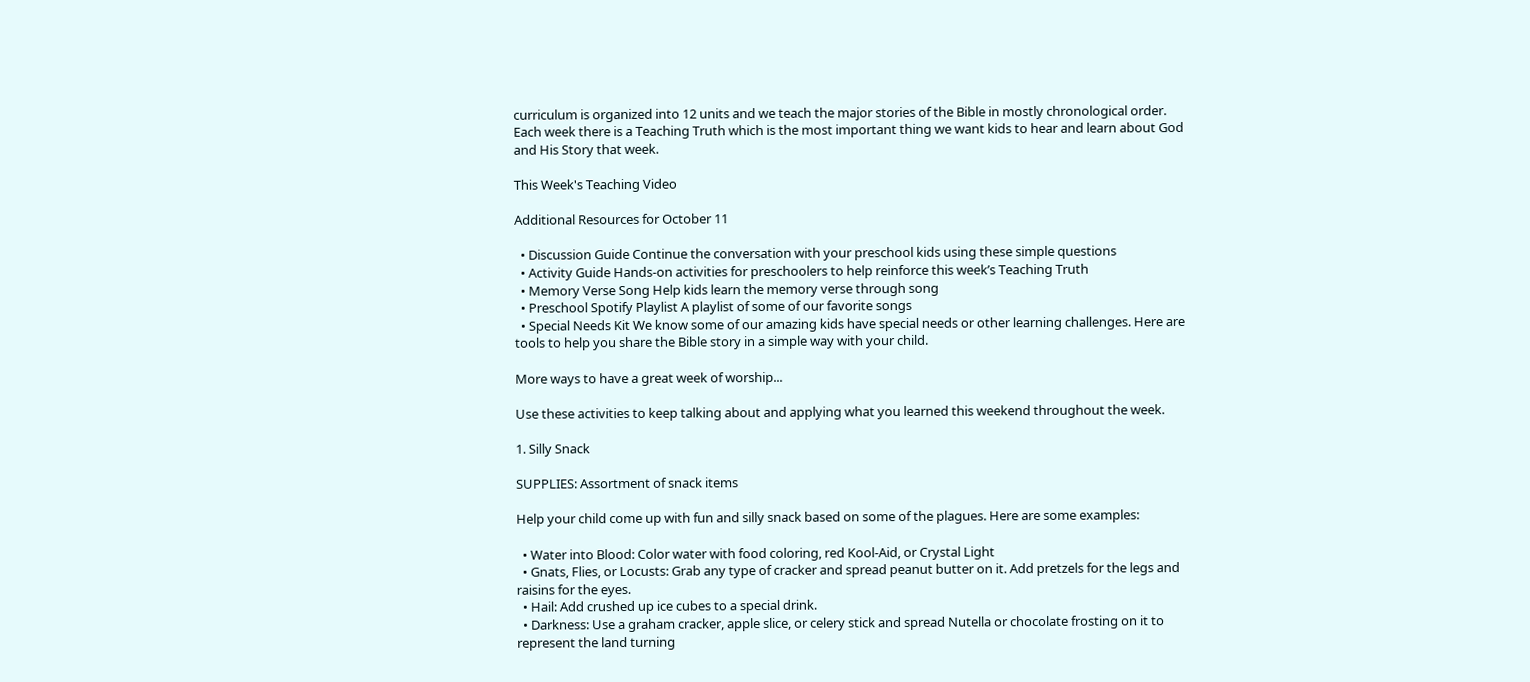curriculum is organized into 12 units and we teach the major stories of the Bible in mostly chronological order. Each week there is a Teaching Truth which is the most important thing we want kids to hear and learn about God and His Story that week.

This Week's Teaching Video

Additional Resources for October 11

  • Discussion Guide Continue the conversation with your preschool kids using these simple questions
  • Activity Guide Hands-on activities for preschoolers to help reinforce this week’s Teaching Truth
  • Memory Verse Song Help kids learn the memory verse through song
  • Preschool Spotify Playlist A playlist of some of our favorite songs
  • Special Needs Kit We know some of our amazing kids have special needs or other learning challenges. Here are tools to help you share the Bible story in a simple way with your child.

More ways to have a great week of worship...

Use these activities to keep talking about and applying what you learned this weekend throughout the week.

1. Silly Snack

SUPPLIES: Assortment of snack items

Help your child come up with fun and silly snack based on some of the plagues. Here are some examples:

  • Water into Blood: Color water with food coloring, red Kool-Aid, or Crystal Light
  • Gnats, Flies, or Locusts: Grab any type of cracker and spread peanut butter on it. Add pretzels for the legs and raisins for the eyes.
  • Hail: Add crushed up ice cubes to a special drink.
  • Darkness: Use a graham cracker, apple slice, or celery stick and spread Nutella or chocolate frosting on it to represent the land turning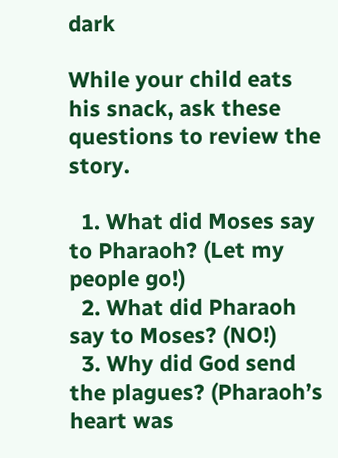dark

While your child eats his snack, ask these questions to review the story.

  1. What did Moses say to Pharaoh? (Let my people go!)
  2. What did Pharaoh say to Moses? (NO!)
  3. Why did God send the plagues? (Pharaoh’s heart was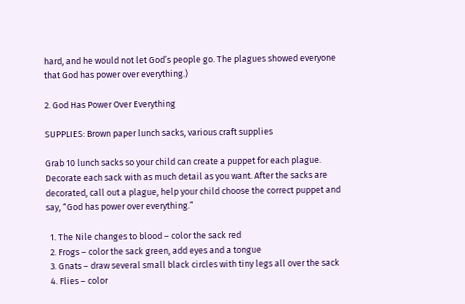hard, and he would not let God’s people go. The plagues showed everyone that God has power over everything.)

2. God Has Power Over Everything

SUPPLIES: Brown paper lunch sacks, various craft supplies

Grab 10 lunch sacks so your child can create a puppet for each plague. Decorate each sack with as much detail as you want. After the sacks are decorated, call out a plague, help your child choose the correct puppet and say, “God has power over everything.”

  1. The Nile changes to blood – color the sack red
  2. Frogs – color the sack green, add eyes and a tongue
  3. Gnats – draw several small black circles with tiny legs all over the sack
  4. Flies – color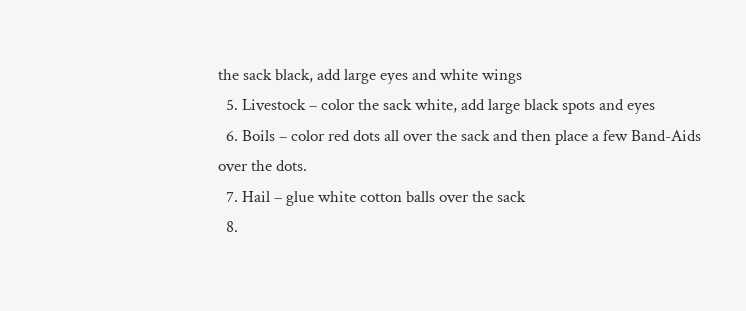the sack black, add large eyes and white wings
  5. Livestock – color the sack white, add large black spots and eyes
  6. Boils – color red dots all over the sack and then place a few Band-Aids over the dots.
  7. Hail – glue white cotton balls over the sack
  8.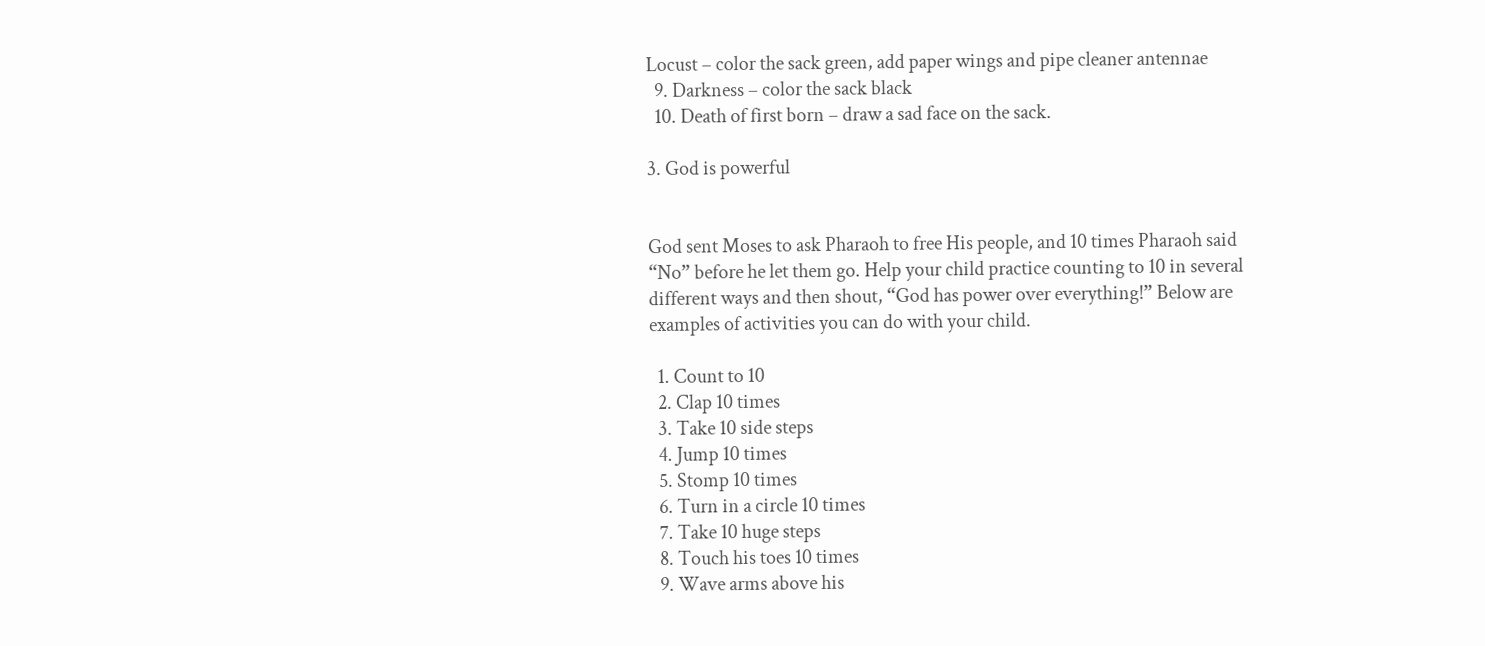Locust – color the sack green, add paper wings and pipe cleaner antennae
  9. Darkness – color the sack black
  10. Death of first born – draw a sad face on the sack.

3. God is powerful


God sent Moses to ask Pharaoh to free His people, and 10 times Pharaoh said “No” before he let them go. Help your child practice counting to 10 in several different ways and then shout, “God has power over everything!” Below are examples of activities you can do with your child.

  1. Count to 10
  2. Clap 10 times
  3. Take 10 side steps
  4. Jump 10 times
  5. Stomp 10 times
  6. Turn in a circle 10 times
  7. Take 10 huge steps
  8. Touch his toes 10 times
  9. Wave arms above his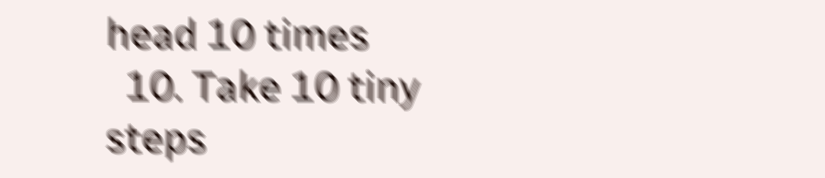head 10 times
  10. Take 10 tiny steps